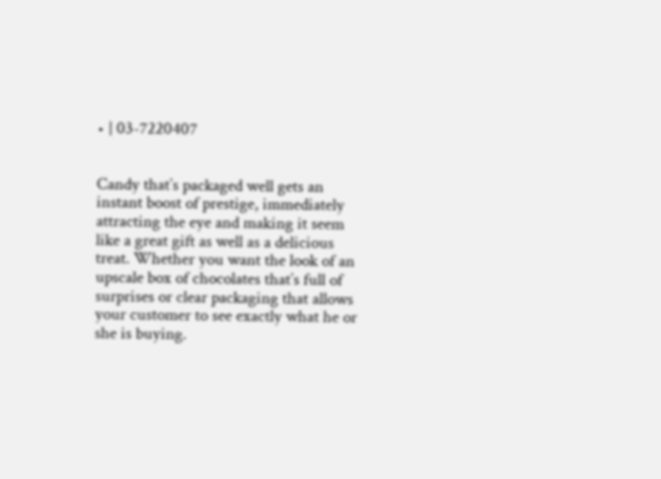• | 03-7220407


Candy that’s packaged well gets an instant boost of prestige, immediately attracting the eye and making it seem like a great gift as well as a delicious treat. Whether you want the look of an upscale box of chocolates that’s full of surprises or clear packaging that allows your customer to see exactly what he or she is buying.